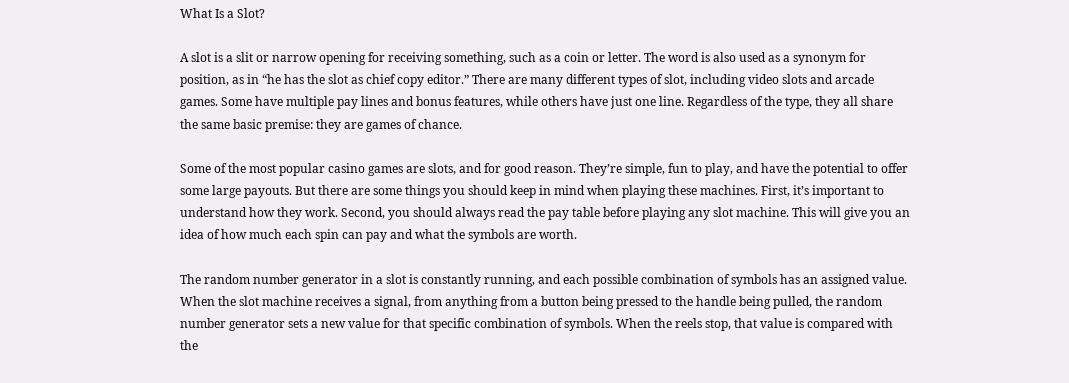What Is a Slot?

A slot is a slit or narrow opening for receiving something, such as a coin or letter. The word is also used as a synonym for position, as in “he has the slot as chief copy editor.” There are many different types of slot, including video slots and arcade games. Some have multiple pay lines and bonus features, while others have just one line. Regardless of the type, they all share the same basic premise: they are games of chance.

Some of the most popular casino games are slots, and for good reason. They’re simple, fun to play, and have the potential to offer some large payouts. But there are some things you should keep in mind when playing these machines. First, it’s important to understand how they work. Second, you should always read the pay table before playing any slot machine. This will give you an idea of how much each spin can pay and what the symbols are worth.

The random number generator in a slot is constantly running, and each possible combination of symbols has an assigned value. When the slot machine receives a signal, from anything from a button being pressed to the handle being pulled, the random number generator sets a new value for that specific combination of symbols. When the reels stop, that value is compared with the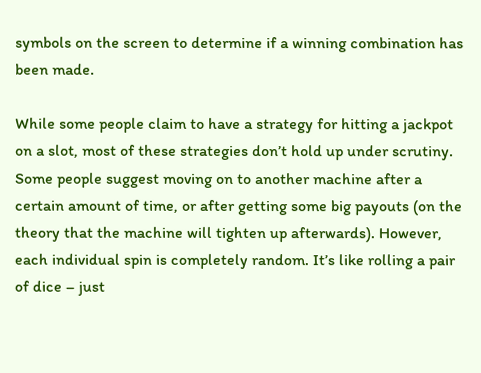symbols on the screen to determine if a winning combination has been made.

While some people claim to have a strategy for hitting a jackpot on a slot, most of these strategies don’t hold up under scrutiny. Some people suggest moving on to another machine after a certain amount of time, or after getting some big payouts (on the theory that the machine will tighten up afterwards). However, each individual spin is completely random. It’s like rolling a pair of dice – just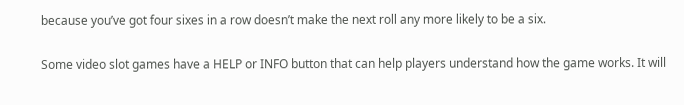because you’ve got four sixes in a row doesn’t make the next roll any more likely to be a six.

Some video slot games have a HELP or INFO button that can help players understand how the game works. It will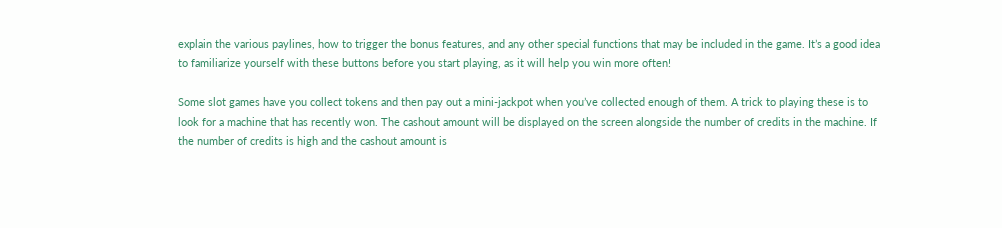explain the various paylines, how to trigger the bonus features, and any other special functions that may be included in the game. It’s a good idea to familiarize yourself with these buttons before you start playing, as it will help you win more often!

Some slot games have you collect tokens and then pay out a mini-jackpot when you’ve collected enough of them. A trick to playing these is to look for a machine that has recently won. The cashout amount will be displayed on the screen alongside the number of credits in the machine. If the number of credits is high and the cashout amount is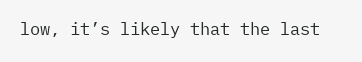low, it’s likely that the last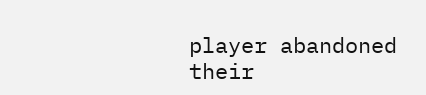player abandoned their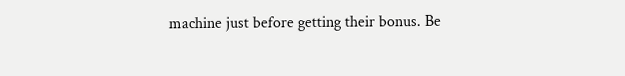machine just before getting their bonus. Be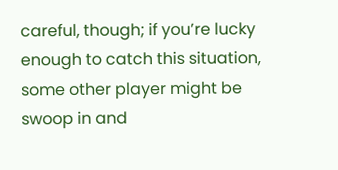careful, though; if you’re lucky enough to catch this situation, some other player might be swoop in and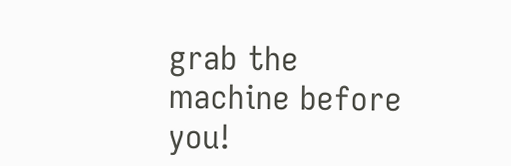grab the machine before you!